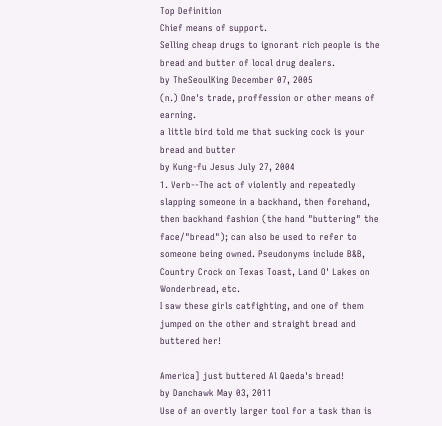Top Definition
Chief means of support.
Selling cheap drugs to ignorant rich people is the bread and butter of local drug dealers.
by TheSeoulKing December 07, 2005
(n.) One's trade, proffession or other means of earning.
a little bird told me that sucking cock is your bread and butter
by Kung-fu Jesus July 27, 2004
1. Verb--The act of violently and repeatedly slapping someone in a backhand, then forehand, then backhand fashion (the hand "buttering" the face/"bread"); can also be used to refer to someone being owned. Pseudonyms include B&B, Country Crock on Texas Toast, Land O' Lakes on Wonderbread, etc.
I saw these girls catfighting, and one of them jumped on the other and straight bread and buttered her!

America] just buttered Al Qaeda's bread!
by Danchawk May 03, 2011
Use of an overtly larger tool for a task than is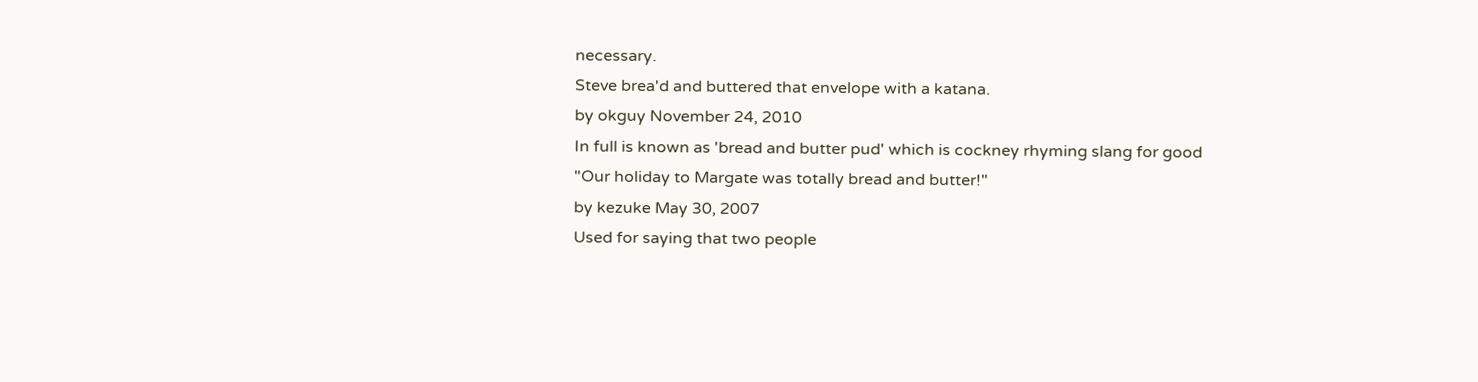necessary.
Steve brea'd and buttered that envelope with a katana.
by okguy November 24, 2010
In full is known as 'bread and butter pud' which is cockney rhyming slang for good
"Our holiday to Margate was totally bread and butter!"
by kezuke May 30, 2007
Used for saying that two people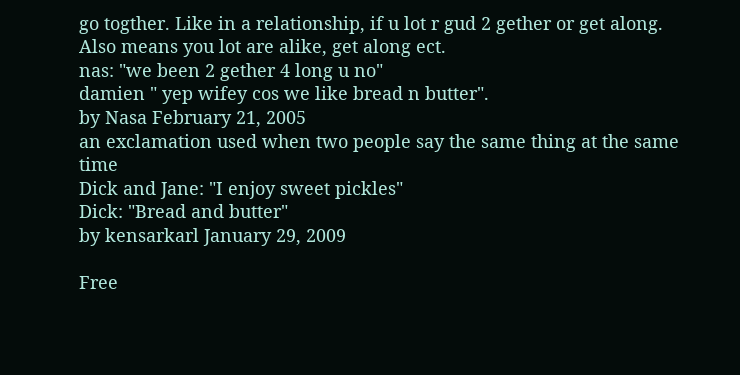go togther. Like in a relationship, if u lot r gud 2 gether or get along.
Also means you lot are alike, get along ect.
nas: "we been 2 gether 4 long u no"
damien " yep wifey cos we like bread n butter".
by Nasa February 21, 2005
an exclamation used when two people say the same thing at the same time
Dick and Jane: "I enjoy sweet pickles"
Dick: "Bread and butter"
by kensarkarl January 29, 2009

Free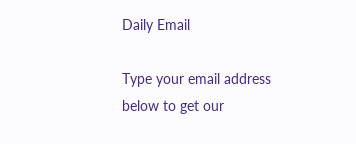Daily Email

Type your email address below to get our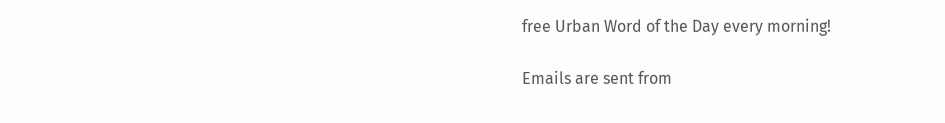free Urban Word of the Day every morning!

Emails are sent from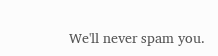We'll never spam you.